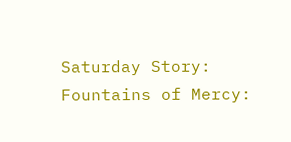Saturday Story: Fountains of Mercy: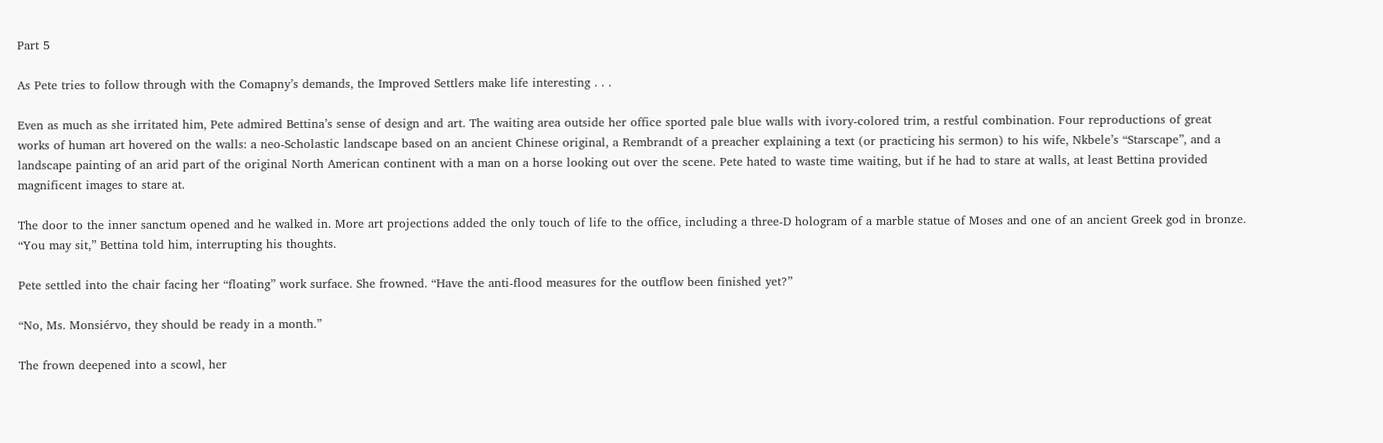Part 5

As Pete tries to follow through with the Comapny’s demands, the Improved Settlers make life interesting . . .

Even as much as she irritated him, Pete admired Bettina’s sense of design and art. The waiting area outside her office sported pale blue walls with ivory-colored trim, a restful combination. Four reproductions of great works of human art hovered on the walls: a neo-Scholastic landscape based on an ancient Chinese original, a Rembrandt of a preacher explaining a text (or practicing his sermon) to his wife, Nkbele’s “Starscape”, and a landscape painting of an arid part of the original North American continent with a man on a horse looking out over the scene. Pete hated to waste time waiting, but if he had to stare at walls, at least Bettina provided magnificent images to stare at.

The door to the inner sanctum opened and he walked in. More art projections added the only touch of life to the office, including a three-D hologram of a marble statue of Moses and one of an ancient Greek god in bronze. “You may sit,” Bettina told him, interrupting his thoughts.

Pete settled into the chair facing her “floating” work surface. She frowned. “Have the anti-flood measures for the outflow been finished yet?”

“No, Ms. Monsiérvo, they should be ready in a month.”

The frown deepened into a scowl, her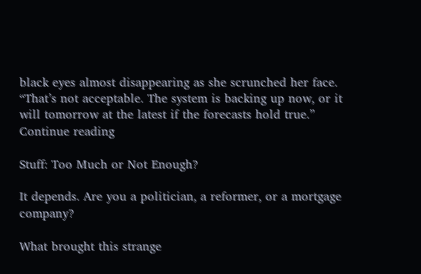black eyes almost disappearing as she scrunched her face. “That’s not acceptable. The system is backing up now, or it will tomorrow at the latest if the forecasts hold true.” Continue reading

Stuff: Too Much or Not Enough?

It depends. Are you a politician, a reformer, or a mortgage company?

What brought this strange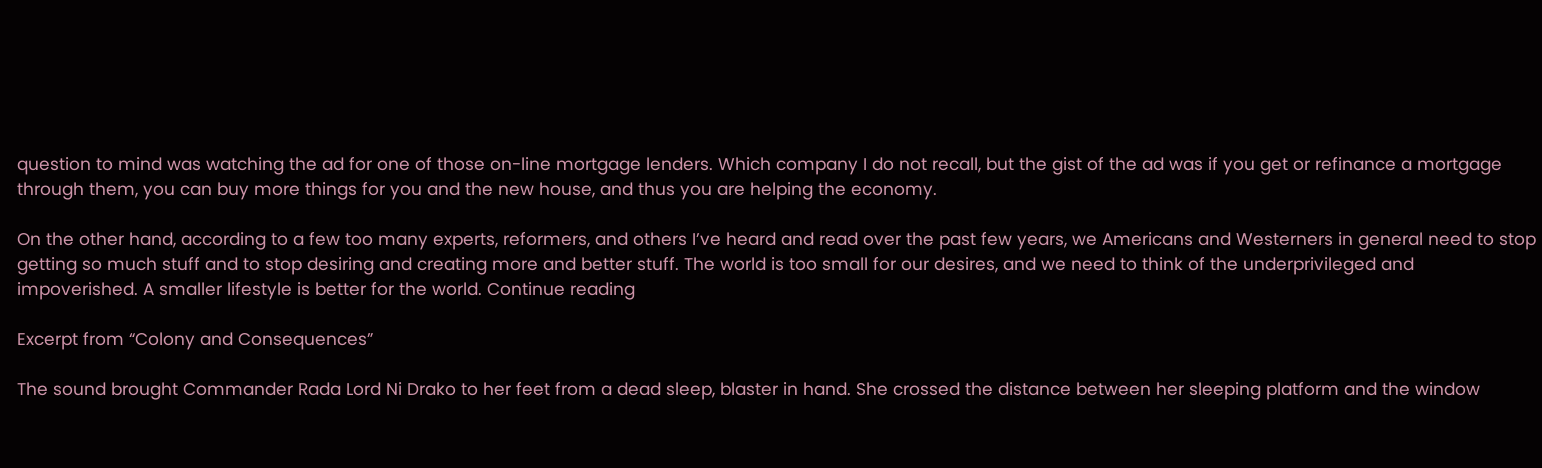question to mind was watching the ad for one of those on-line mortgage lenders. Which company I do not recall, but the gist of the ad was if you get or refinance a mortgage through them, you can buy more things for you and the new house, and thus you are helping the economy.

On the other hand, according to a few too many experts, reformers, and others I’ve heard and read over the past few years, we Americans and Westerners in general need to stop getting so much stuff and to stop desiring and creating more and better stuff. The world is too small for our desires, and we need to think of the underprivileged and impoverished. A smaller lifestyle is better for the world. Continue reading

Excerpt from “Colony and Consequences”

The sound brought Commander Rada Lord Ni Drako to her feet from a dead sleep, blaster in hand. She crossed the distance between her sleeping platform and the window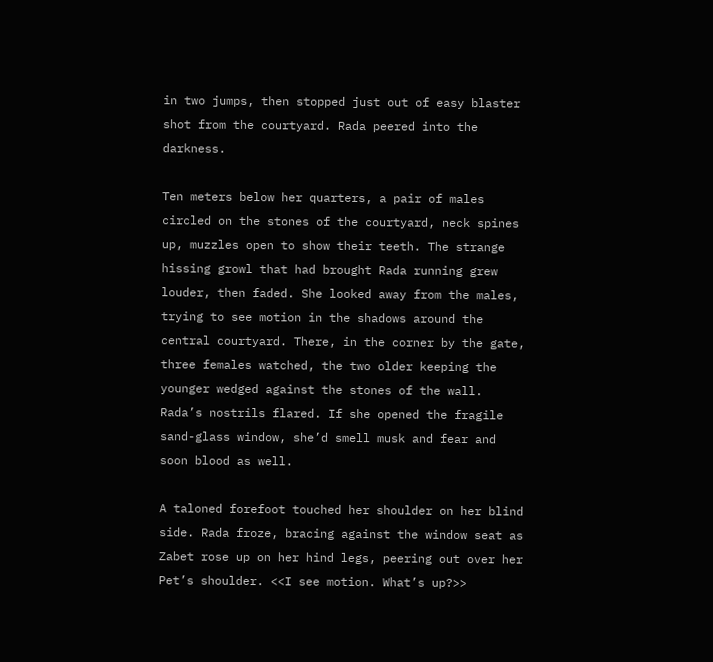in two jumps, then stopped just out of easy blaster shot from the courtyard. Rada peered into the darkness.

Ten meters below her quarters, a pair of males circled on the stones of the courtyard, neck spines up, muzzles open to show their teeth. The strange hissing growl that had brought Rada running grew louder, then faded. She looked away from the males, trying to see motion in the shadows around the central courtyard. There, in the corner by the gate, three females watched, the two older keeping the younger wedged against the stones of the wall. Rada’s nostrils flared. If she opened the fragile sand-glass window, she’d smell musk and fear and soon blood as well.

A taloned forefoot touched her shoulder on her blind side. Rada froze, bracing against the window seat as Zabet rose up on her hind legs, peering out over her Pet’s shoulder. <<I see motion. What’s up?>>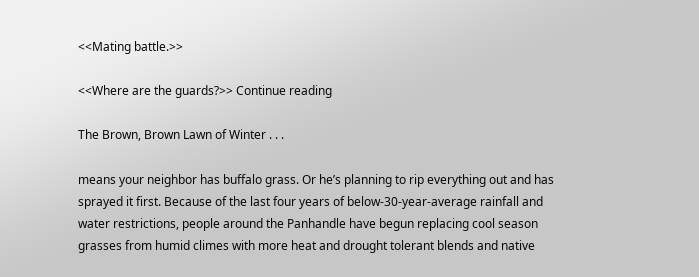<<Mating battle.>>

<<Where are the guards?>> Continue reading

The Brown, Brown Lawn of Winter . . .

means your neighbor has buffalo grass. Or he’s planning to rip everything out and has sprayed it first. Because of the last four years of below-30-year-average rainfall and water restrictions, people around the Panhandle have begun replacing cool season grasses from humid climes with more heat and drought tolerant blends and native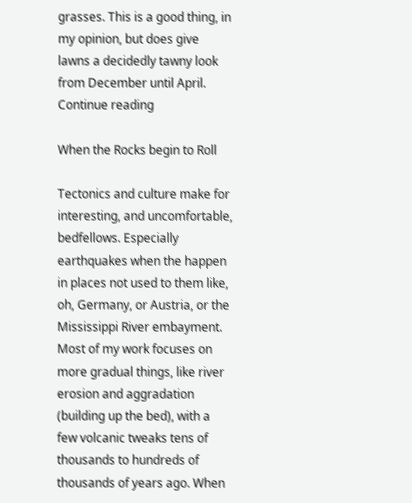grasses. This is a good thing, in my opinion, but does give lawns a decidedly tawny look from December until April. Continue reading

When the Rocks begin to Roll

Tectonics and culture make for interesting, and uncomfortable, bedfellows. Especially earthquakes when the happen in places not used to them like, oh, Germany, or Austria, or the Mississippi River embayment. Most of my work focuses on more gradual things, like river erosion and aggradation (building up the bed), with a few volcanic tweaks tens of thousands to hundreds of thousands of years ago. When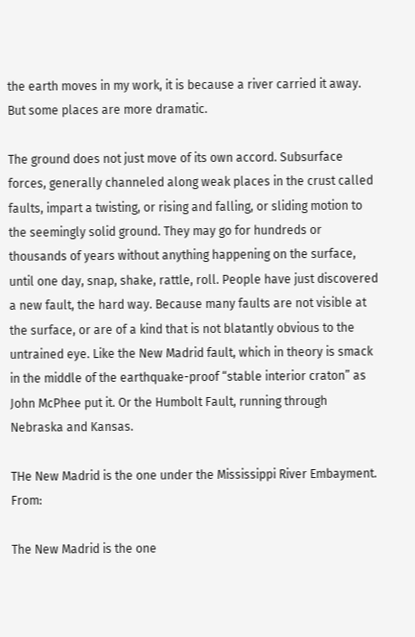the earth moves in my work, it is because a river carried it away. But some places are more dramatic.

The ground does not just move of its own accord. Subsurface forces, generally channeled along weak places in the crust called faults, impart a twisting, or rising and falling, or sliding motion to the seemingly solid ground. They may go for hundreds or thousands of years without anything happening on the surface, until one day, snap, shake, rattle, roll. People have just discovered a new fault, the hard way. Because many faults are not visible at the surface, or are of a kind that is not blatantly obvious to the untrained eye. Like the New Madrid fault, which in theory is smack in the middle of the earthquake-proof “stable interior craton” as John McPhee put it. Or the Humbolt Fault, running through Nebraska and Kansas.

THe New Madrid is the one under the Mississippi River Embayment. From:

The New Madrid is the one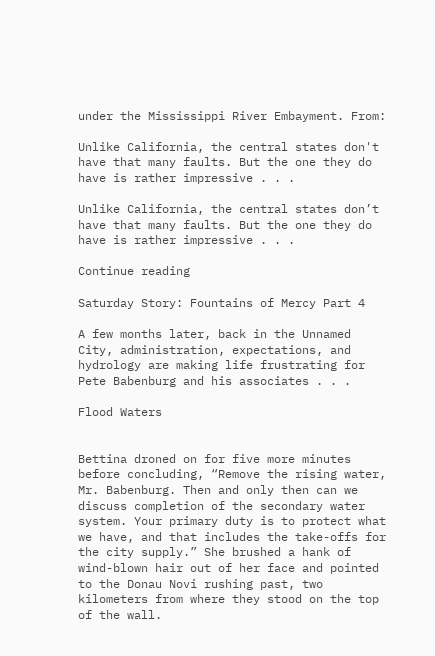under the Mississippi River Embayment. From:

Unlike California, the central states don't have that many faults. But the one they do have is rather impressive . . .

Unlike California, the central states don’t have that many faults. But the one they do have is rather impressive . . .

Continue reading

Saturday Story: Fountains of Mercy Part 4

A few months later, back in the Unnamed City, administration, expectations, and hydrology are making life frustrating for Pete Babenburg and his associates . . .

Flood Waters


Bettina droned on for five more minutes before concluding, “Remove the rising water, Mr. Babenburg. Then and only then can we discuss completion of the secondary water system. Your primary duty is to protect what we have, and that includes the take-offs for the city supply.” She brushed a hank of wind-blown hair out of her face and pointed to the Donau Novi rushing past, two kilometers from where they stood on the top of the wall.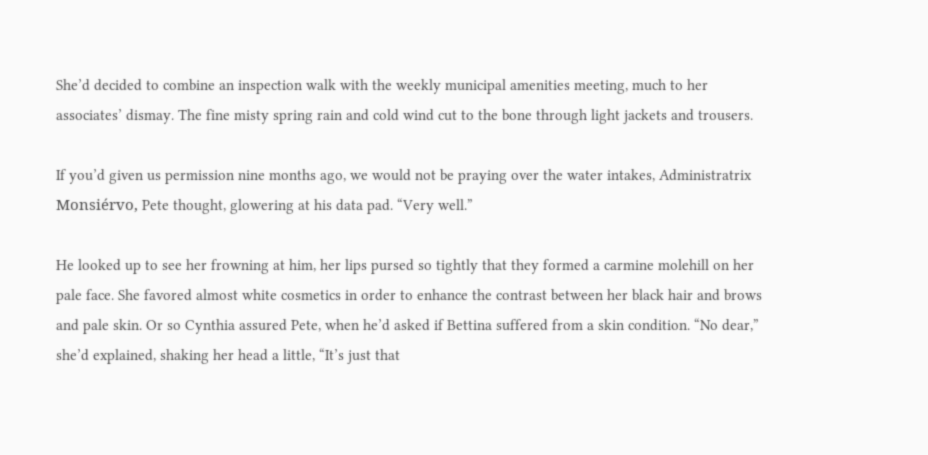She’d decided to combine an inspection walk with the weekly municipal amenities meeting, much to her associates’ dismay. The fine misty spring rain and cold wind cut to the bone through light jackets and trousers.

If you’d given us permission nine months ago, we would not be praying over the water intakes, Administratrix Monsiérvo, Pete thought, glowering at his data pad. “Very well.”

He looked up to see her frowning at him, her lips pursed so tightly that they formed a carmine molehill on her pale face. She favored almost white cosmetics in order to enhance the contrast between her black hair and brows and pale skin. Or so Cynthia assured Pete, when he’d asked if Bettina suffered from a skin condition. “No dear,” she’d explained, shaking her head a little, “It’s just that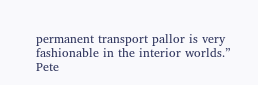permanent transport pallor is very fashionable in the interior worlds.” Pete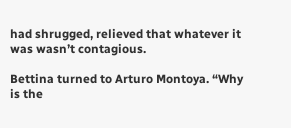had shrugged, relieved that whatever it was wasn’t contagious.

Bettina turned to Arturo Montoya. “Why is the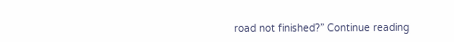road not finished?” Continue reading